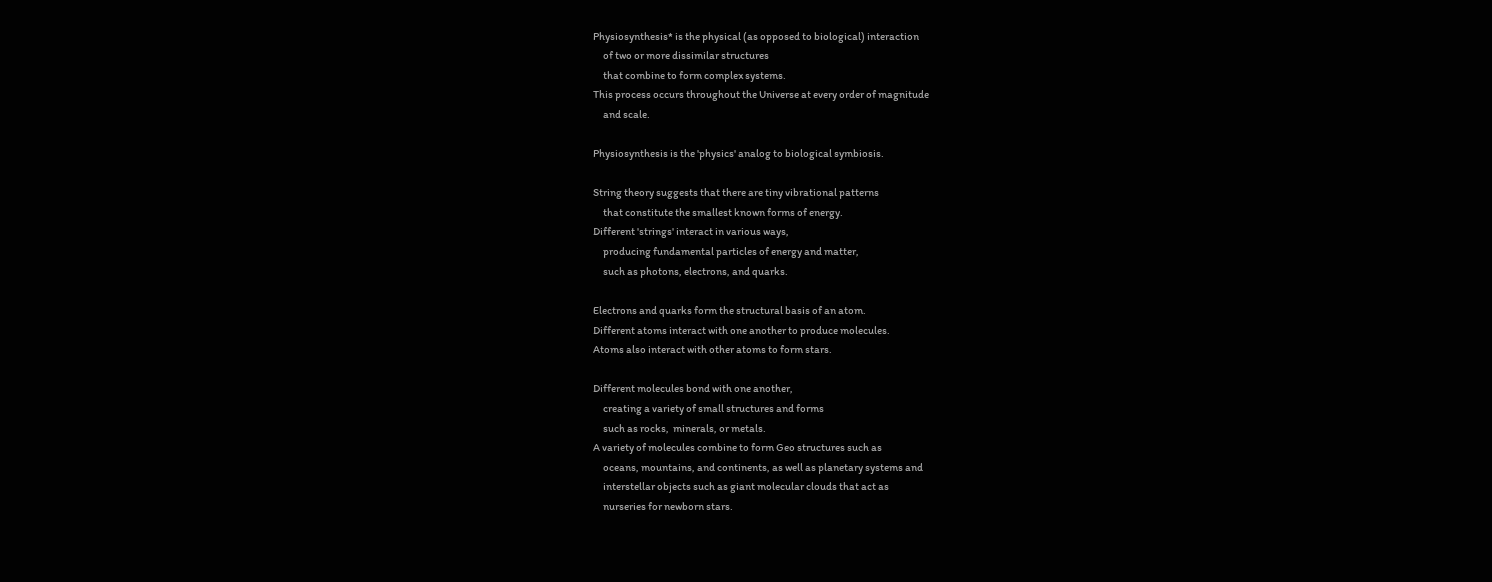Physiosynthesis* is the physical (as opposed to biological) interaction
     of two or more dissimilar structures
     that combine to form complex systems.
This process occurs throughout the Universe at every order of magnitude
     and scale.

Physiosynthesis is the 'physics' analog to biological symbiosis.

String theory suggests that there are tiny vibrational patterns
     that constitute the smallest known forms of energy.
Different 'strings' interact in various ways,
     producing fundamental particles of energy and matter,
     such as photons, electrons, and quarks.

Electrons and quarks form the structural basis of an atom.
Different atoms interact with one another to produce molecules.
Atoms also interact with other atoms to form stars.

Different molecules bond with one another,
     creating a variety of small structures and forms
     such as rocks,  minerals, or metals.
A variety of molecules combine to form Geo structures such as
     oceans, mountains, and continents, as well as planetary systems and
     interstellar objects such as giant molecular clouds that act as
     nurseries for newborn stars.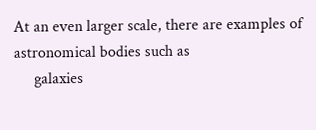At an even larger scale, there are examples of astronomical bodies such as
     galaxies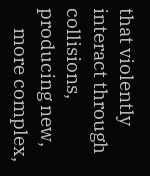that violently interact through collisions, producing new,
     more complex,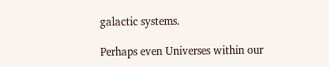galactic systems.

Perhaps even Universes within our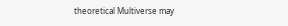theoretical Multiverse may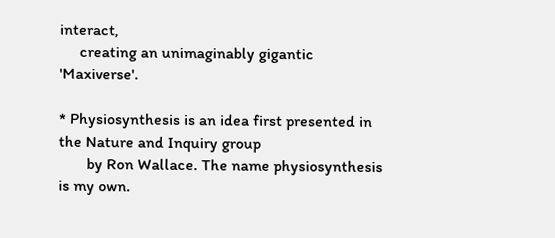interact,
     creating an unimaginably gigantic 'Maxiverse'.

* Physiosynthesis is an idea first presented in the Nature and Inquiry group
       by Ron Wallace. The name physiosynthesis is my own.